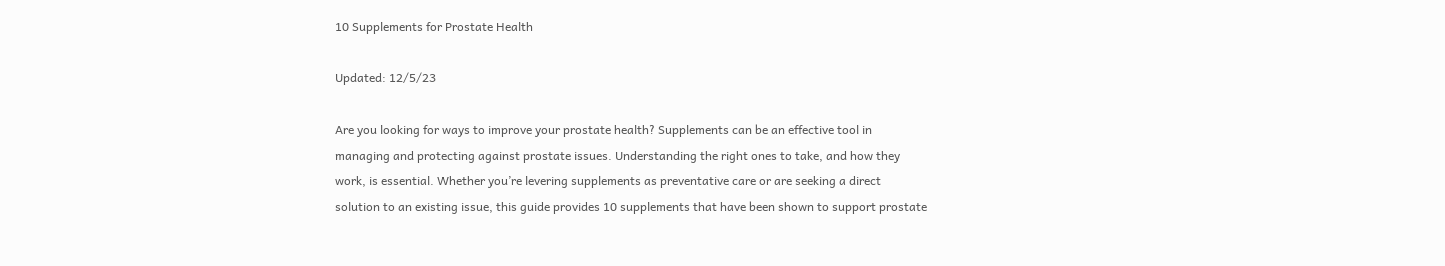10 Supplements for Prostate Health

Updated: 12/5/23

Are you looking for ways to improve your prostate health? Supplements can be an effective tool in managing and protecting against prostate issues. Understanding the right ones to take, and how they work, is essential. Whether you’re levering supplements as preventative care or are seeking a direct solution to an existing issue, this guide provides 10 supplements that have been shown to support prostate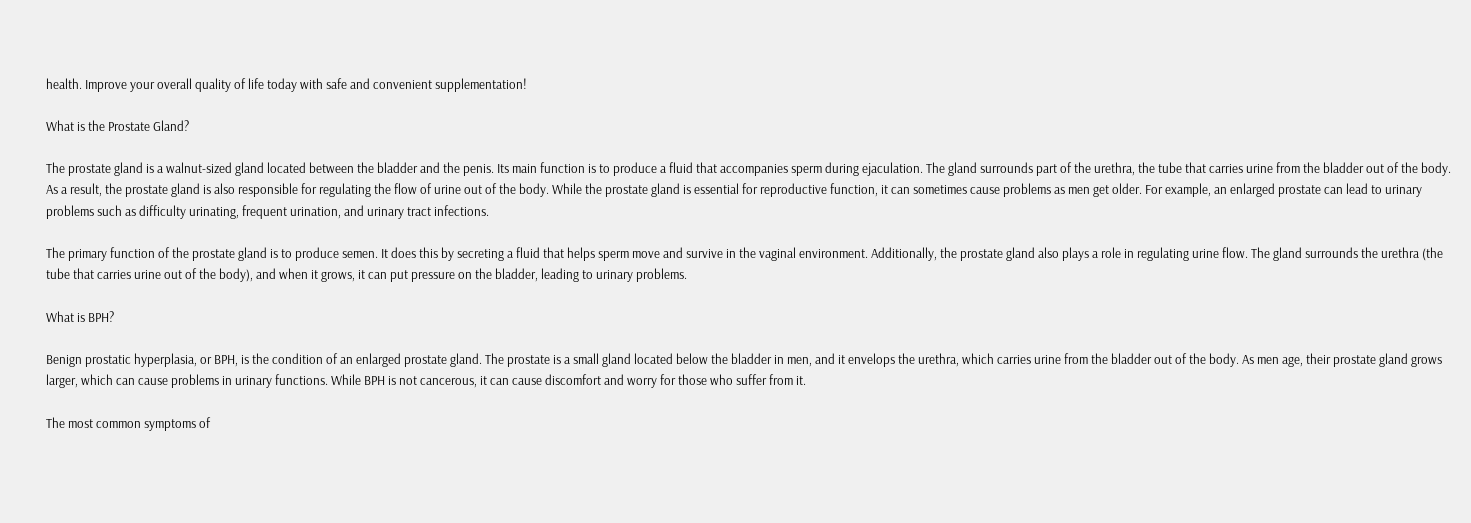health. Improve your overall quality of life today with safe and convenient supplementation!

What is the Prostate Gland?

The prostate gland is a walnut-sized gland located between the bladder and the penis. Its main function is to produce a fluid that accompanies sperm during ejaculation. The gland surrounds part of the urethra, the tube that carries urine from the bladder out of the body. As a result, the prostate gland is also responsible for regulating the flow of urine out of the body. While the prostate gland is essential for reproductive function, it can sometimes cause problems as men get older. For example, an enlarged prostate can lead to urinary problems such as difficulty urinating, frequent urination, and urinary tract infections.

The primary function of the prostate gland is to produce semen. It does this by secreting a fluid that helps sperm move and survive in the vaginal environment. Additionally, the prostate gland also plays a role in regulating urine flow. The gland surrounds the urethra (the tube that carries urine out of the body), and when it grows, it can put pressure on the bladder, leading to urinary problems.

What is BPH?

Benign prostatic hyperplasia, or BPH, is the condition of an enlarged prostate gland. The prostate is a small gland located below the bladder in men, and it envelops the urethra, which carries urine from the bladder out of the body. As men age, their prostate gland grows larger, which can cause problems in urinary functions. While BPH is not cancerous, it can cause discomfort and worry for those who suffer from it.

The most common symptoms of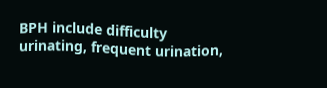BPH include difficulty urinating, frequent urination,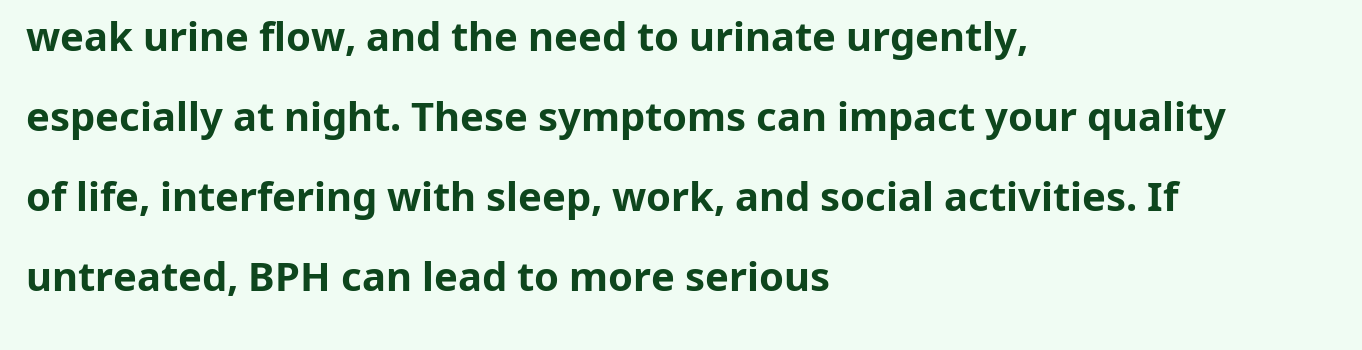weak urine flow, and the need to urinate urgently, especially at night. These symptoms can impact your quality of life, interfering with sleep, work, and social activities. If untreated, BPH can lead to more serious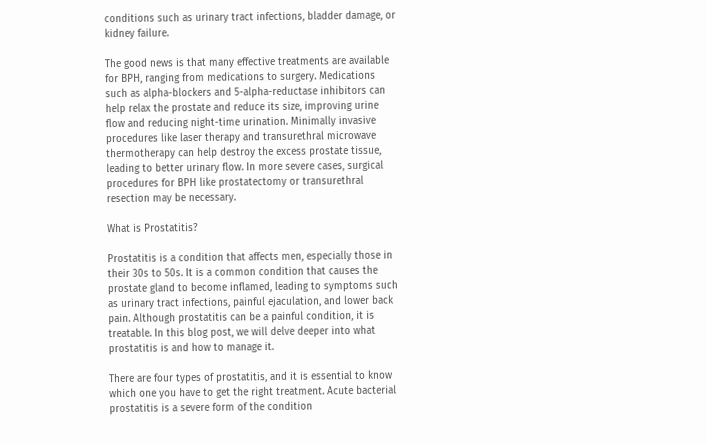conditions such as urinary tract infections, bladder damage, or kidney failure.

The good news is that many effective treatments are available for BPH, ranging from medications to surgery. Medications such as alpha-blockers and 5-alpha-reductase inhibitors can help relax the prostate and reduce its size, improving urine flow and reducing night-time urination. Minimally invasive procedures like laser therapy and transurethral microwave thermotherapy can help destroy the excess prostate tissue, leading to better urinary flow. In more severe cases, surgical procedures for BPH like prostatectomy or transurethral resection may be necessary.

What is Prostatitis?

Prostatitis is a condition that affects men, especially those in their 30s to 50s. It is a common condition that causes the prostate gland to become inflamed, leading to symptoms such as urinary tract infections, painful ejaculation, and lower back pain. Although prostatitis can be a painful condition, it is treatable. In this blog post, we will delve deeper into what prostatitis is and how to manage it.

There are four types of prostatitis, and it is essential to know which one you have to get the right treatment. Acute bacterial prostatitis is a severe form of the condition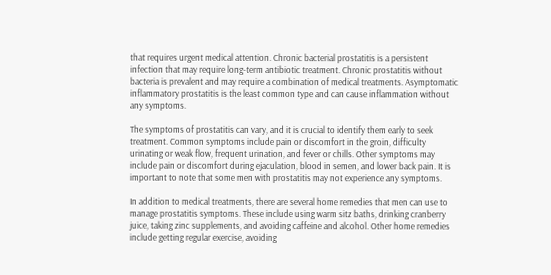that requires urgent medical attention. Chronic bacterial prostatitis is a persistent infection that may require long-term antibiotic treatment. Chronic prostatitis without bacteria is prevalent and may require a combination of medical treatments. Asymptomatic inflammatory prostatitis is the least common type and can cause inflammation without any symptoms.

The symptoms of prostatitis can vary, and it is crucial to identify them early to seek treatment. Common symptoms include pain or discomfort in the groin, difficulty urinating or weak flow, frequent urination, and fever or chills. Other symptoms may include pain or discomfort during ejaculation, blood in semen, and lower back pain. It is important to note that some men with prostatitis may not experience any symptoms.

In addition to medical treatments, there are several home remedies that men can use to manage prostatitis symptoms. These include using warm sitz baths, drinking cranberry juice, taking zinc supplements, and avoiding caffeine and alcohol. Other home remedies include getting regular exercise, avoiding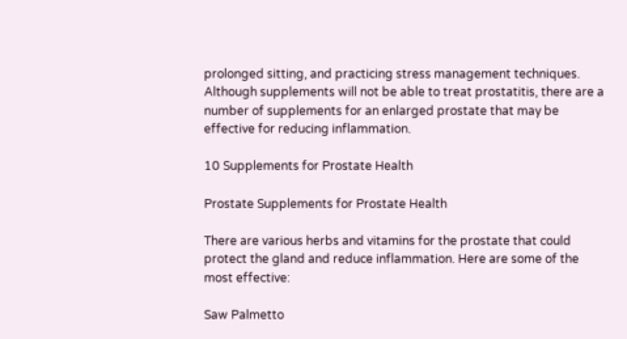prolonged sitting, and practicing stress management techniques. Although supplements will not be able to treat prostatitis, there are a number of supplements for an enlarged prostate that may be effective for reducing inflammation.

10 Supplements for Prostate Health

Prostate Supplements for Prostate Health

There are various herbs and vitamins for the prostate that could protect the gland and reduce inflammation. Here are some of the most effective:

Saw Palmetto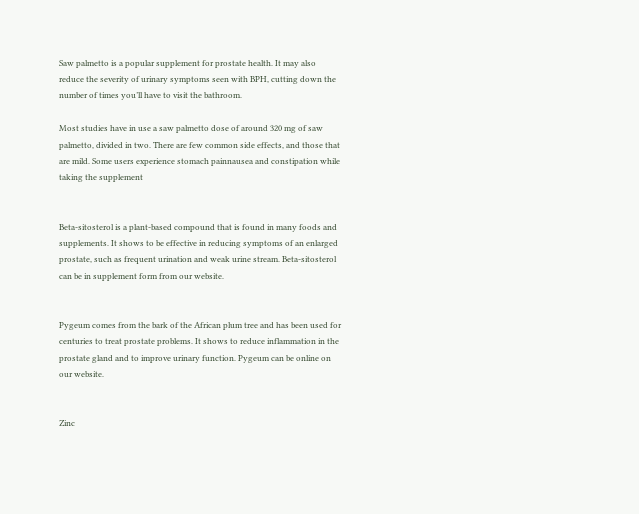Saw palmetto is a popular supplement for prostate health. It may also reduce the severity of urinary symptoms seen with BPH, cutting down the number of times you’ll have to visit the bathroom.

Most studies have in use a saw palmetto dose of around 320 mg of saw palmetto, divided in two. There are few common side effects, and those that are mild. Some users experience stomach painnausea and constipation while taking the supplement


Beta-sitosterol is a plant-based compound that is found in many foods and supplements. It shows to be effective in reducing symptoms of an enlarged prostate, such as frequent urination and weak urine stream. Beta-sitosterol can be in supplement form from our website.


Pygeum comes from the bark of the African plum tree and has been used for centuries to treat prostate problems. It shows to reduce inflammation in the prostate gland and to improve urinary function. Pygeum can be online on our website.


Zinc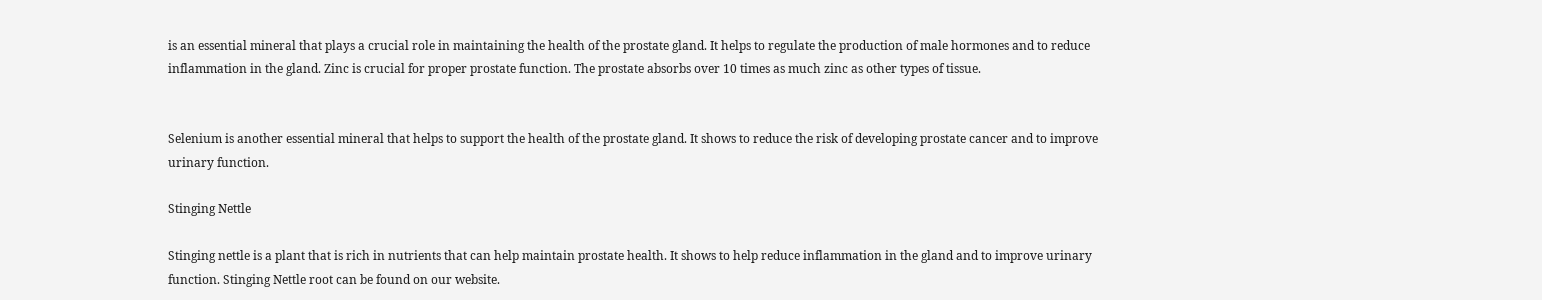is an essential mineral that plays a crucial role in maintaining the health of the prostate gland. It helps to regulate the production of male hormones and to reduce inflammation in the gland. Zinc is crucial for proper prostate function. The prostate absorbs over 10 times as much zinc as other types of tissue.


Selenium is another essential mineral that helps to support the health of the prostate gland. It shows to reduce the risk of developing prostate cancer and to improve urinary function.

Stinging Nettle

Stinging nettle is a plant that is rich in nutrients that can help maintain prostate health. It shows to help reduce inflammation in the gland and to improve urinary function. Stinging Nettle root can be found on our website.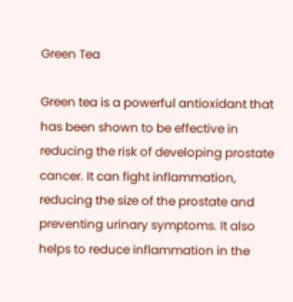Green Tea

Green tea is a powerful antioxidant that has been shown to be effective in reducing the risk of developing prostate cancer. It can fight inflammation, reducing the size of the prostate and preventing urinary symptoms. It also helps to reduce inflammation in the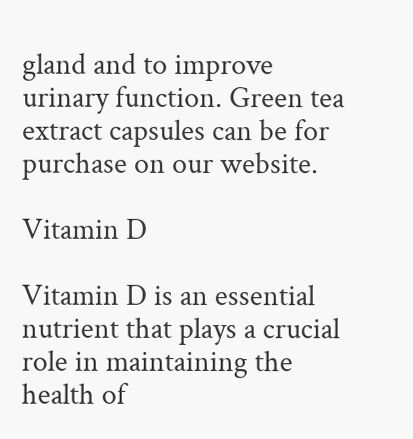gland and to improve urinary function. Green tea extract capsules can be for purchase on our website.

Vitamin D

Vitamin D is an essential nutrient that plays a crucial role in maintaining the health of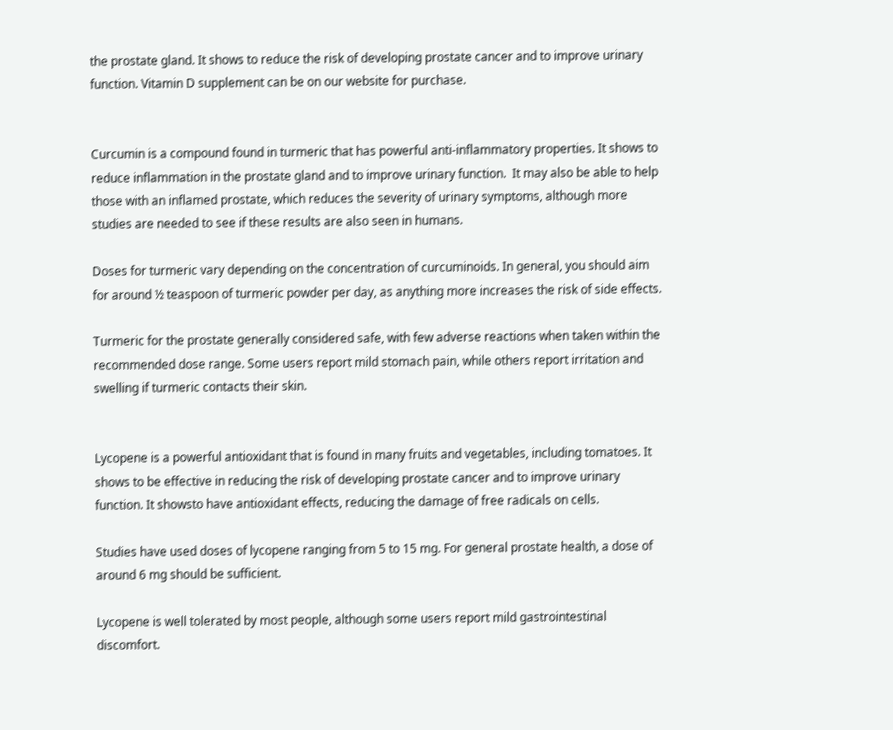the prostate gland. It shows to reduce the risk of developing prostate cancer and to improve urinary function. Vitamin D supplement can be on our website for purchase.


Curcumin is a compound found in turmeric that has powerful anti-inflammatory properties. It shows to reduce inflammation in the prostate gland and to improve urinary function.  It may also be able to help those with an inflamed prostate, which reduces the severity of urinary symptoms, although more studies are needed to see if these results are also seen in humans.

Doses for turmeric vary depending on the concentration of curcuminoids. In general, you should aim for around ½ teaspoon of turmeric powder per day, as anything more increases the risk of side effects.

Turmeric for the prostate generally considered safe, with few adverse reactions when taken within the recommended dose range. Some users report mild stomach pain, while others report irritation and swelling if turmeric contacts their skin.


Lycopene is a powerful antioxidant that is found in many fruits and vegetables, including tomatoes. It shows to be effective in reducing the risk of developing prostate cancer and to improve urinary function. It showsto have antioxidant effects, reducing the damage of free radicals on cells.

Studies have used doses of lycopene ranging from 5 to 15 mg. For general prostate health, a dose of around 6 mg should be sufficient.

Lycopene is well tolerated by most people, although some users report mild gastrointestinal discomfort.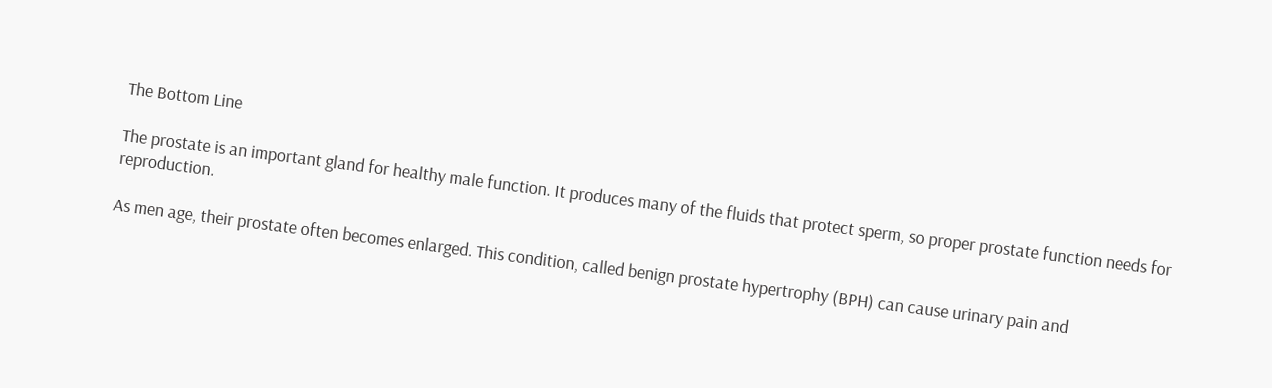The Bottom Line

The prostate is an important gland for healthy male function. It produces many of the fluids that protect sperm, so proper prostate function needs for reproduction.

As men age, their prostate often becomes enlarged. This condition, called benign prostate hypertrophy (BPH) can cause urinary pain and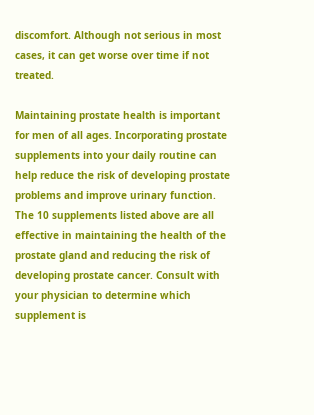discomfort. Although not serious in most cases, it can get worse over time if not treated.

Maintaining prostate health is important for men of all ages. Incorporating prostate supplements into your daily routine can help reduce the risk of developing prostate problems and improve urinary function. The 10 supplements listed above are all effective in maintaining the health of the prostate gland and reducing the risk of developing prostate cancer. Consult with your physician to determine which supplement is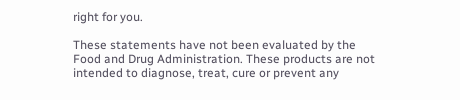right for you.

These statements have not been evaluated by the Food and Drug Administration. These products are not intended to diagnose, treat, cure or prevent any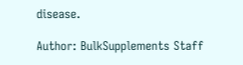disease.

Author: BulkSupplements Staff